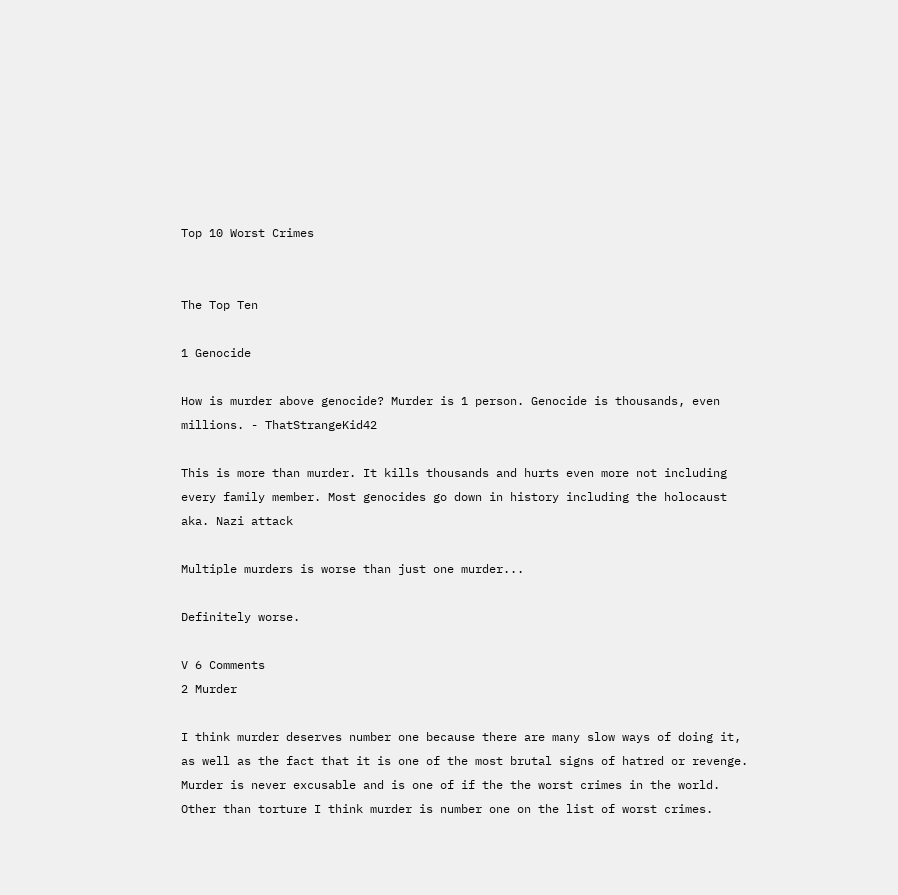Top 10 Worst Crimes


The Top Ten

1 Genocide

How is murder above genocide? Murder is 1 person. Genocide is thousands, even millions. - ThatStrangeKid42

This is more than murder. It kills thousands and hurts even more not including every family member. Most genocides go down in history including the holocaust aka. Nazi attack

Multiple murders is worse than just one murder...

Definitely worse.

V 6 Comments
2 Murder

I think murder deserves number one because there are many slow ways of doing it, as well as the fact that it is one of the most brutal signs of hatred or revenge. Murder is never excusable and is one of if the the worst crimes in the world. Other than torture I think murder is number one on the list of worst crimes.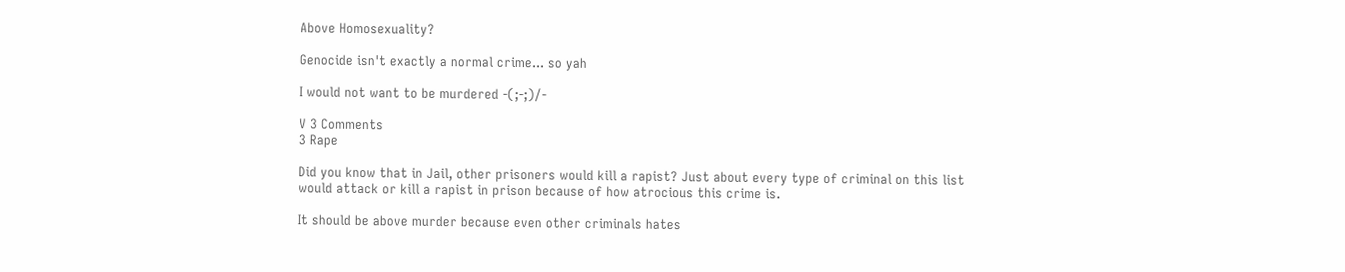Above Homosexuality?

Genocide isn't exactly a normal crime... so yah

I would not want to be murdered -(;-;)/-

V 3 Comments
3 Rape

Did you know that in Jail, other prisoners would kill a rapist? Just about every type of criminal on this list would attack or kill a rapist in prison because of how atrocious this crime is.

It should be above murder because even other criminals hates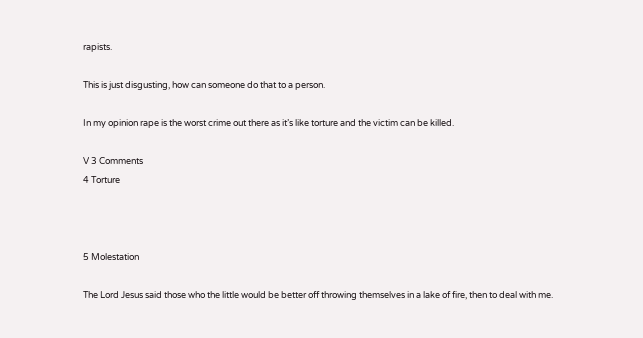rapists.

This is just disgusting, how can someone do that to a person.

In my opinion rape is the worst crime out there as it’s like torture and the victim can be killed.

V 3 Comments
4 Torture



5 Molestation

The Lord Jesus said those who the little would be better off throwing themselves in a lake of fire, then to deal with me.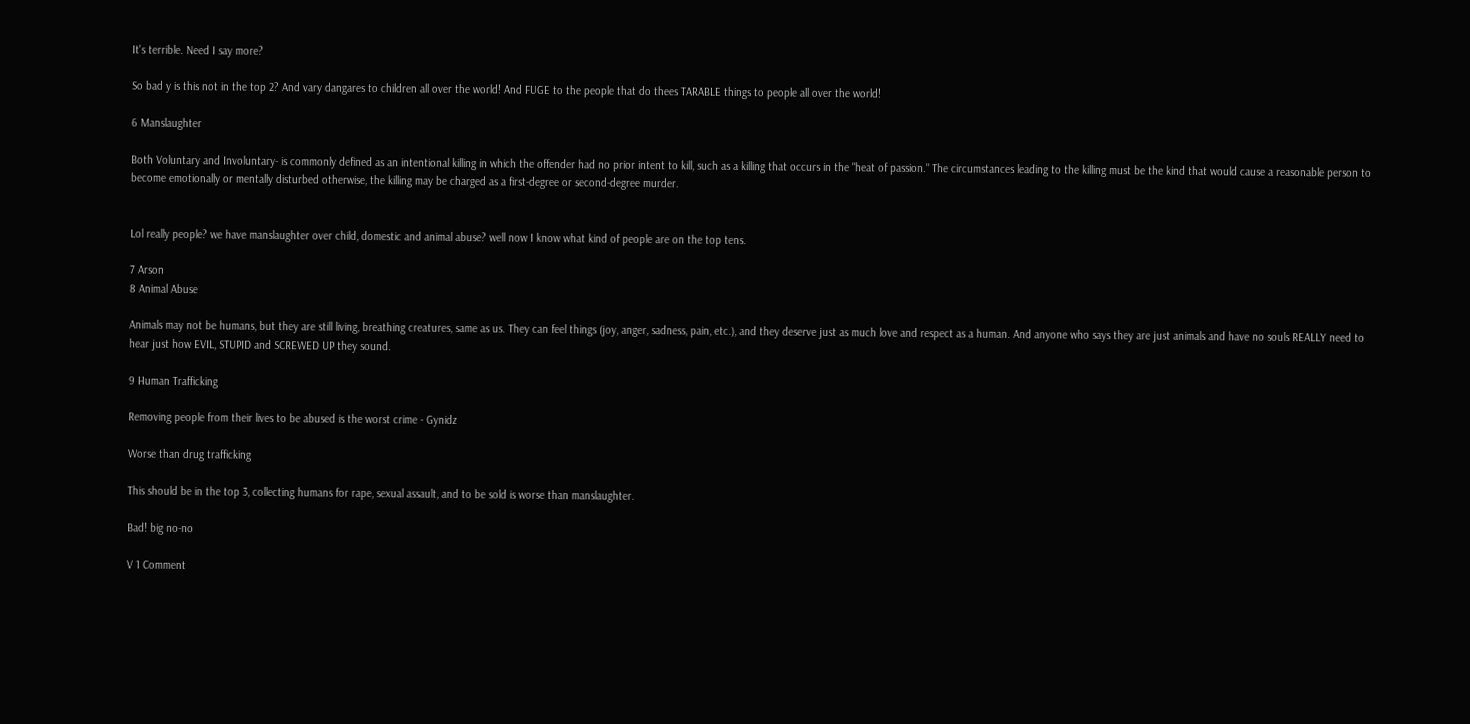It's terrible. Need I say more?

So bad y is this not in the top 2? And vary dangares to children all over the world! And FUGE to the people that do thees TARABLE things to people all over the world!

6 Manslaughter

Both Voluntary and Involuntary- is commonly defined as an intentional killing in which the offender had no prior intent to kill, such as a killing that occurs in the "heat of passion." The circumstances leading to the killing must be the kind that would cause a reasonable person to become emotionally or mentally disturbed otherwise, the killing may be charged as a first-degree or second-degree murder.


Lol really people? we have manslaughter over child, domestic and animal abuse? well now I know what kind of people are on the top tens.

7 Arson
8 Animal Abuse

Animals may not be humans, but they are still living, breathing creatures, same as us. They can feel things (joy, anger, sadness, pain, etc.), and they deserve just as much love and respect as a human. And anyone who says they are just animals and have no souls REALLY need to hear just how EVIL, STUPID and SCREWED UP they sound.

9 Human Trafficking

Removing people from their lives to be abused is the worst crime - Gynidz

Worse than drug trafficking

This should be in the top 3, collecting humans for rape, sexual assault, and to be sold is worse than manslaughter.

Bad! big no-no

V 1 Comment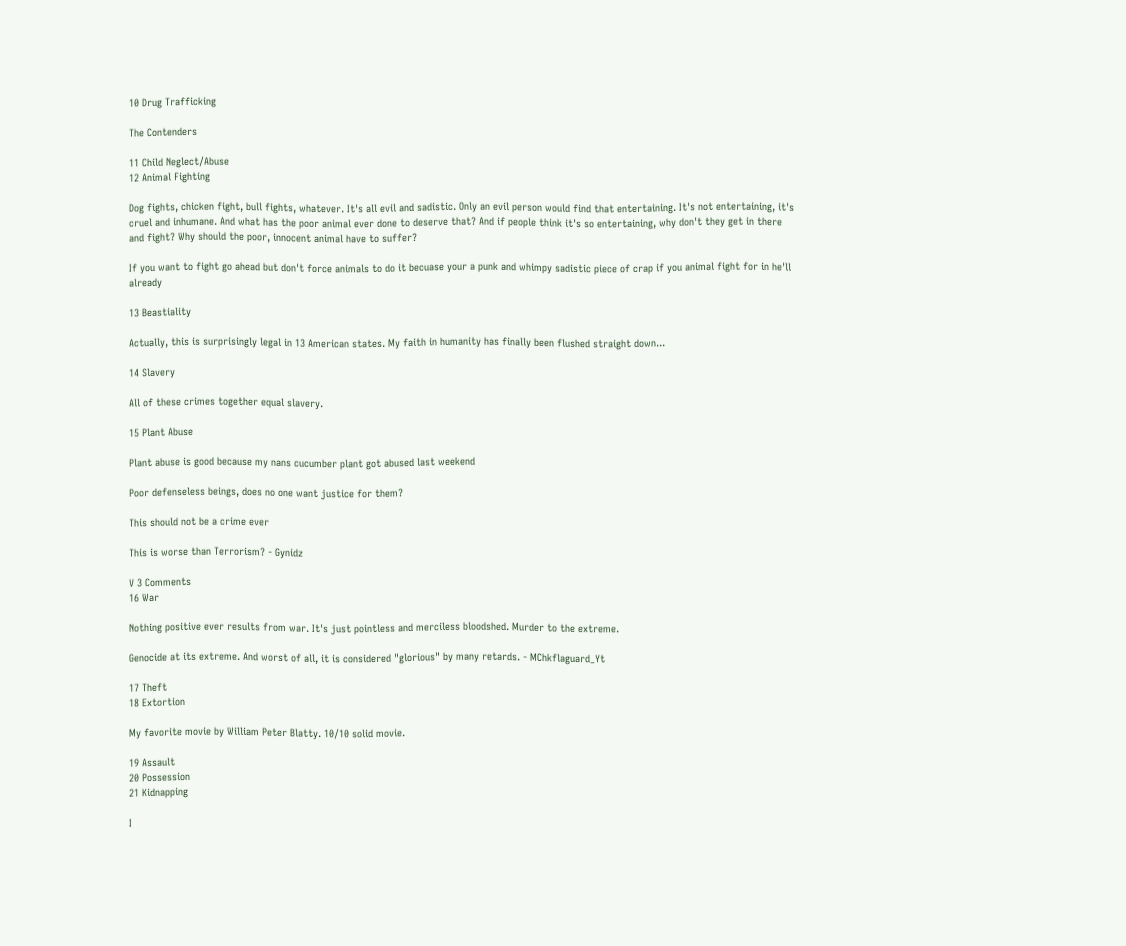10 Drug Trafficking

The Contenders

11 Child Neglect/Abuse
12 Animal Fighting

Dog fights, chicken fight, bull fights, whatever. It's all evil and sadistic. Only an evil person would find that entertaining. It's not entertaining, it's cruel and inhumane. And what has the poor animal ever done to deserve that? And if people think it's so entertaining, why don't they get in there and fight? Why should the poor, innocent animal have to suffer?

If you want to fight go ahead but don't force animals to do it becuase your a punk and whimpy sadistic piece of crap if you animal fight for in he'll already

13 Beastiality

Actually, this is surprisingly legal in 13 American states. My faith in humanity has finally been flushed straight down...

14 Slavery

All of these crimes together equal slavery.

15 Plant Abuse

Plant abuse is good because my nans cucumber plant got abused last weekend

Poor defenseless beings, does no one want justice for them?

This should not be a crime ever

This is worse than Terrorism? - Gynidz

V 3 Comments
16 War

Nothing positive ever results from war. It's just pointless and merciless bloodshed. Murder to the extreme.

Genocide at its extreme. And worst of all, it is considered "glorious" by many retards. - MChkflaguard_Yt

17 Theft
18 Extortion

My favorite movie by William Peter Blatty. 10/10 solid movie.

19 Assault
20 Possession
21 Kidnapping

I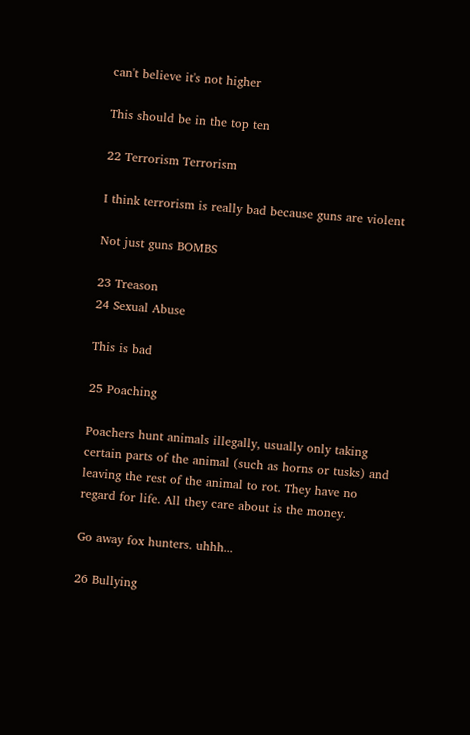can't believe it's not higher

This should be in the top ten

22 Terrorism Terrorism

I think terrorism is really bad because guns are violent

Not just guns BOMBS

23 Treason
24 Sexual Abuse

This is bad

25 Poaching

Poachers hunt animals illegally, usually only taking certain parts of the animal (such as horns or tusks) and leaving the rest of the animal to rot. They have no regard for life. All they care about is the money.

Go away fox hunters. uhhh...

26 Bullying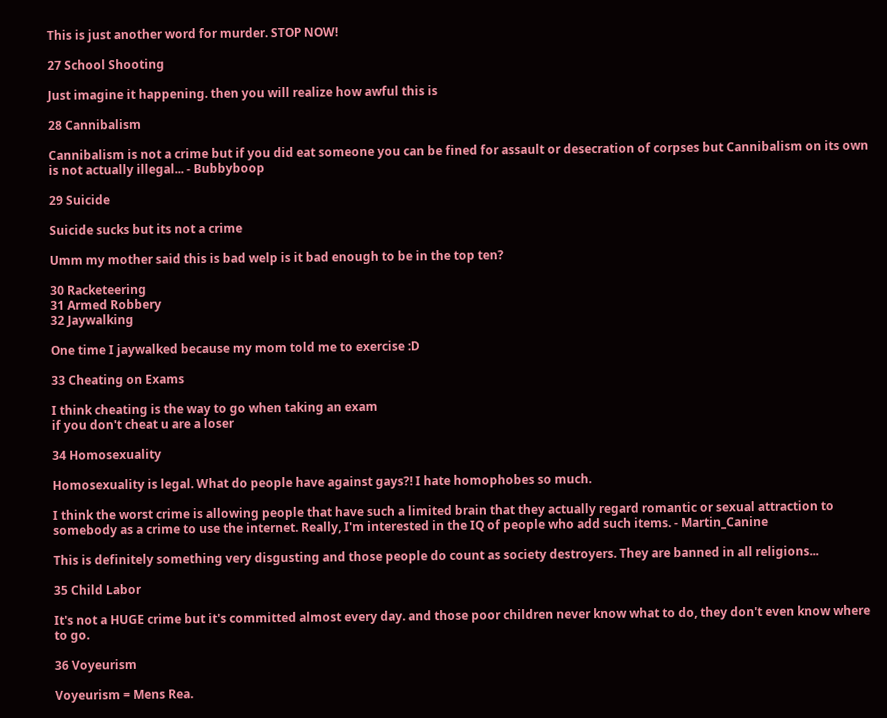This is just another word for murder. STOP NOW!

27 School Shooting

Just imagine it happening. then you will realize how awful this is

28 Cannibalism

Cannibalism is not a crime but if you did eat someone you can be fined for assault or desecration of corpses but Cannibalism on its own is not actually illegal... - Bubbyboop

29 Suicide

Suicide sucks but its not a crime

Umm my mother said this is bad welp is it bad enough to be in the top ten?

30 Racketeering
31 Armed Robbery
32 Jaywalking

One time I jaywalked because my mom told me to exercise :D

33 Cheating on Exams

I think cheating is the way to go when taking an exam
if you don't cheat u are a loser

34 Homosexuality

Homosexuality is legal. What do people have against gays?! I hate homophobes so much.

I think the worst crime is allowing people that have such a limited brain that they actually regard romantic or sexual attraction to somebody as a crime to use the internet. Really, I'm interested in the IQ of people who add such items. - Martin_Canine

This is definitely something very disgusting and those people do count as society destroyers. They are banned in all religions...

35 Child Labor

It's not a HUGE crime but it's committed almost every day. and those poor children never know what to do, they don't even know where to go.

36 Voyeurism

Voyeurism = Mens Rea.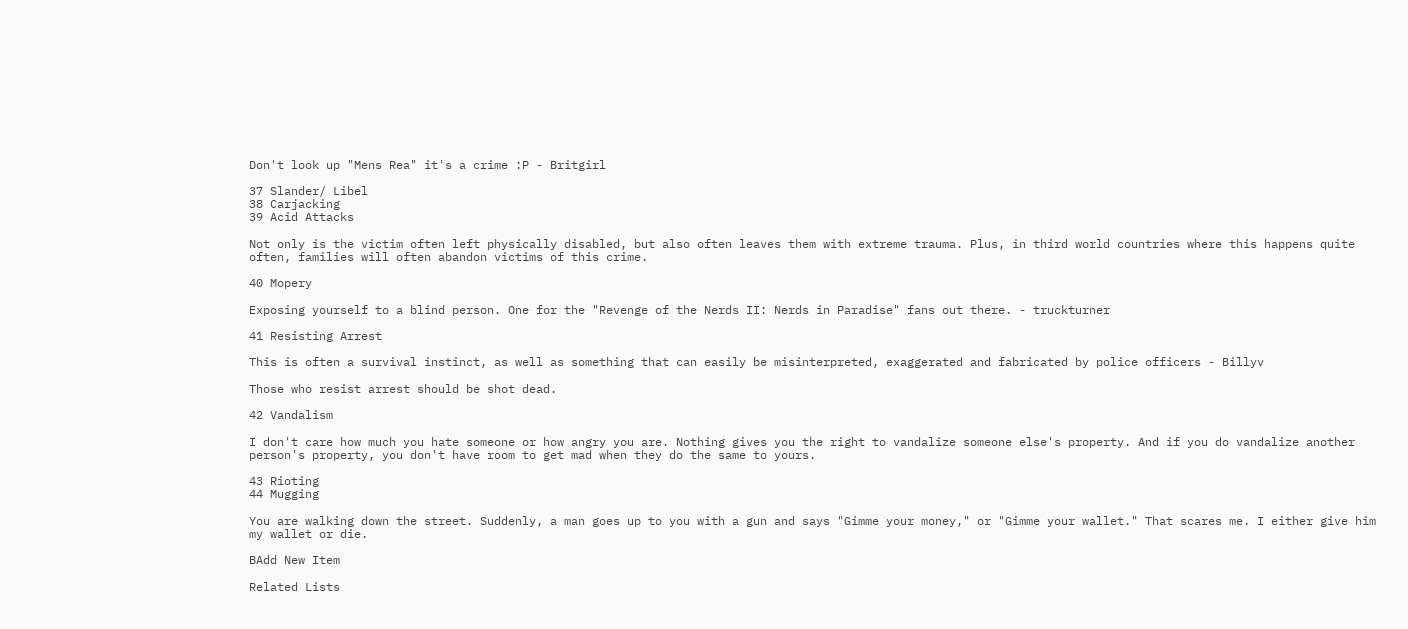Don't look up "Mens Rea" it's a crime :P - Britgirl

37 Slander/ Libel
38 Carjacking
39 Acid Attacks

Not only is the victim often left physically disabled, but also often leaves them with extreme trauma. Plus, in third world countries where this happens quite often, families will often abandon victims of this crime.

40 Mopery

Exposing yourself to a blind person. One for the "Revenge of the Nerds II: Nerds in Paradise" fans out there. - truckturner

41 Resisting Arrest

This is often a survival instinct, as well as something that can easily be misinterpreted, exaggerated and fabricated by police officers - Billyv

Those who resist arrest should be shot dead.

42 Vandalism

I don't care how much you hate someone or how angry you are. Nothing gives you the right to vandalize someone else's property. And if you do vandalize another person's property, you don't have room to get mad when they do the same to yours.

43 Rioting
44 Mugging

You are walking down the street. Suddenly, a man goes up to you with a gun and says "Gimme your money," or "Gimme your wallet." That scares me. I either give him my wallet or die.

BAdd New Item

Related Lists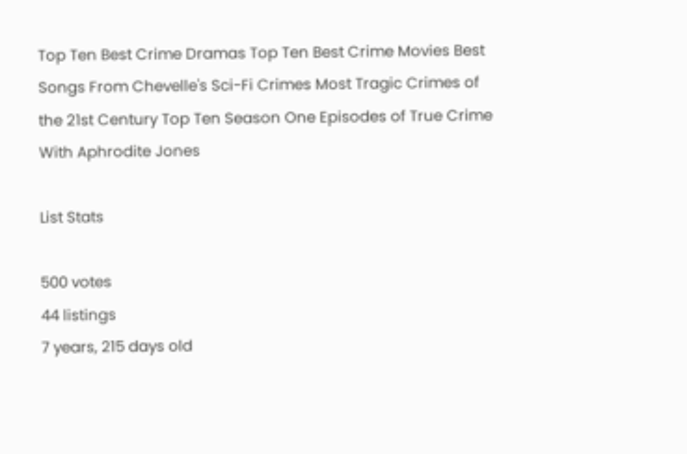Top Ten Best Crime Dramas Top Ten Best Crime Movies Best Songs From Chevelle's Sci-Fi Crimes Most Tragic Crimes of the 21st Century Top Ten Season One Episodes of True Crime With Aphrodite Jones

List Stats

500 votes
44 listings
7 years, 215 days old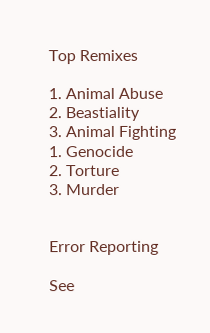Top Remixes

1. Animal Abuse
2. Beastiality
3. Animal Fighting
1. Genocide
2. Torture
3. Murder


Error Reporting

See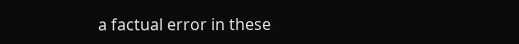a factual error in these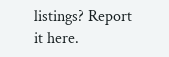listings? Report it here.